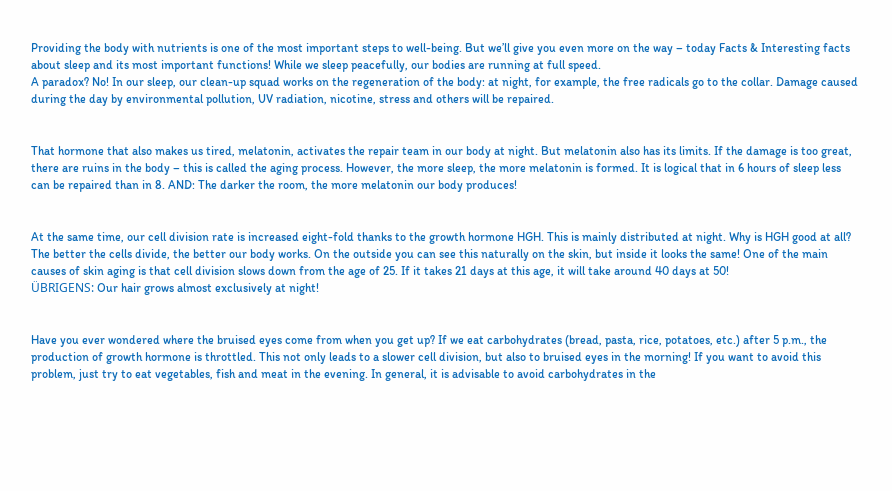Providing the body with nutrients is one of the most important steps to well-being. But we’ll give you even more on the way – today Facts & Interesting facts about sleep and its most important functions! While we sleep peacefully, our bodies are running at full speed.
A paradox? No! In our sleep, our clean-up squad works on the regeneration of the body: at night, for example, the free radicals go to the collar. Damage caused during the day by environmental pollution, UV radiation, nicotine, stress and others will be repaired.


That hormone that also makes us tired, melatonin, activates the repair team in our body at night. But melatonin also has its limits. If the damage is too great, there are ruins in the body – this is called the aging process. However, the more sleep, the more melatonin is formed. It is logical that in 6 hours of sleep less can be repaired than in 8. AND: The darker the room, the more melatonin our body produces!


At the same time, our cell division rate is increased eight-fold thanks to the growth hormone HGH. This is mainly distributed at night. Why is HGH good at all? The better the cells divide, the better our body works. On the outside you can see this naturally on the skin, but inside it looks the same! One of the main causes of skin aging is that cell division slows down from the age of 25. If it takes 21 days at this age, it will take around 40 days at 50!
ÜBRIGENS: Our hair grows almost exclusively at night!


Have you ever wondered where the bruised eyes come from when you get up? If we eat carbohydrates (bread, pasta, rice, potatoes, etc.) after 5 p.m., the production of growth hormone is throttled. This not only leads to a slower cell division, but also to bruised eyes in the morning! If you want to avoid this problem, just try to eat vegetables, fish and meat in the evening. In general, it is advisable to avoid carbohydrates in the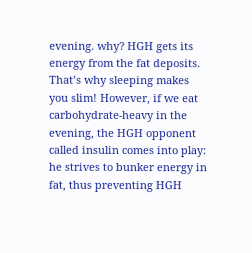evening. why? HGH gets its energy from the fat deposits. That’s why sleeping makes you slim! However, if we eat carbohydrate-heavy in the evening, the HGH opponent called insulin comes into play: he strives to bunker energy in fat, thus preventing HGH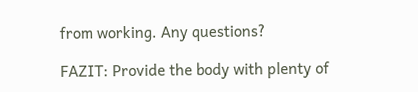from working. Any questions?

FAZIT: Provide the body with plenty of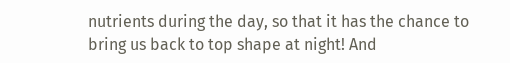nutrients during the day, so that it has the chance to bring us back to top shape at night! And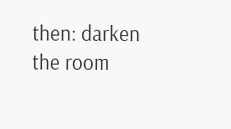then: darken the room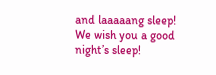and laaaaang sleep! We wish you a good night’s sleep!